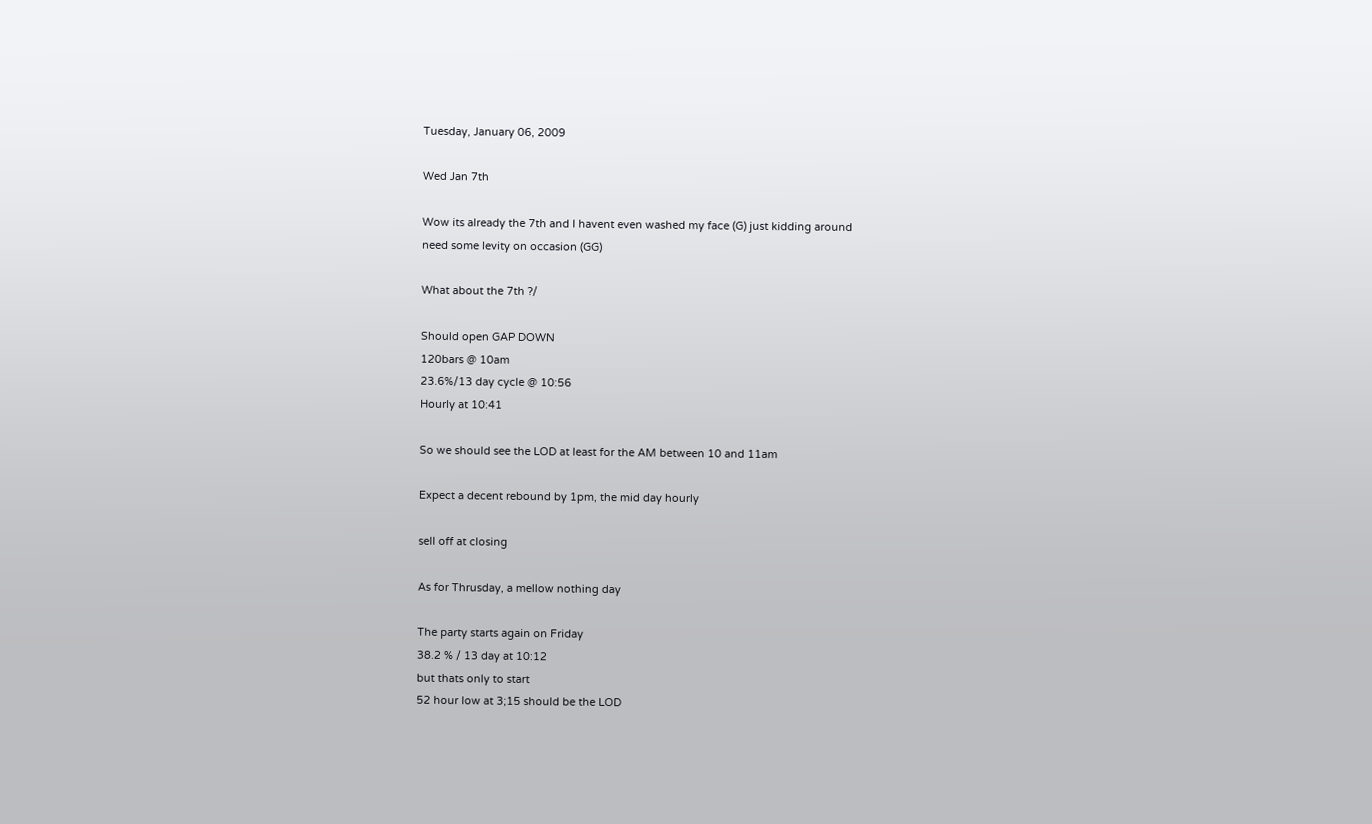Tuesday, January 06, 2009

Wed Jan 7th

Wow its already the 7th and I havent even washed my face (G) just kidding around
need some levity on occasion (GG)

What about the 7th ?/

Should open GAP DOWN
120bars @ 10am
23.6%/13 day cycle @ 10:56
Hourly at 10:41

So we should see the LOD at least for the AM between 10 and 11am

Expect a decent rebound by 1pm, the mid day hourly

sell off at closing

As for Thrusday, a mellow nothing day

The party starts again on Friday
38.2 % / 13 day at 10:12
but thats only to start
52 hour low at 3;15 should be the LOD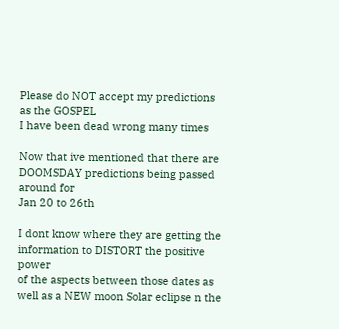Please do NOT accept my predictions as the GOSPEL
I have been dead wrong many times

Now that ive mentioned that there are DOOMSDAY predictions being passed around for
Jan 20 to 26th

I dont know where they are getting the information to DISTORT the positive power
of the aspects between those dates as well as a NEW moon Solar eclipse n the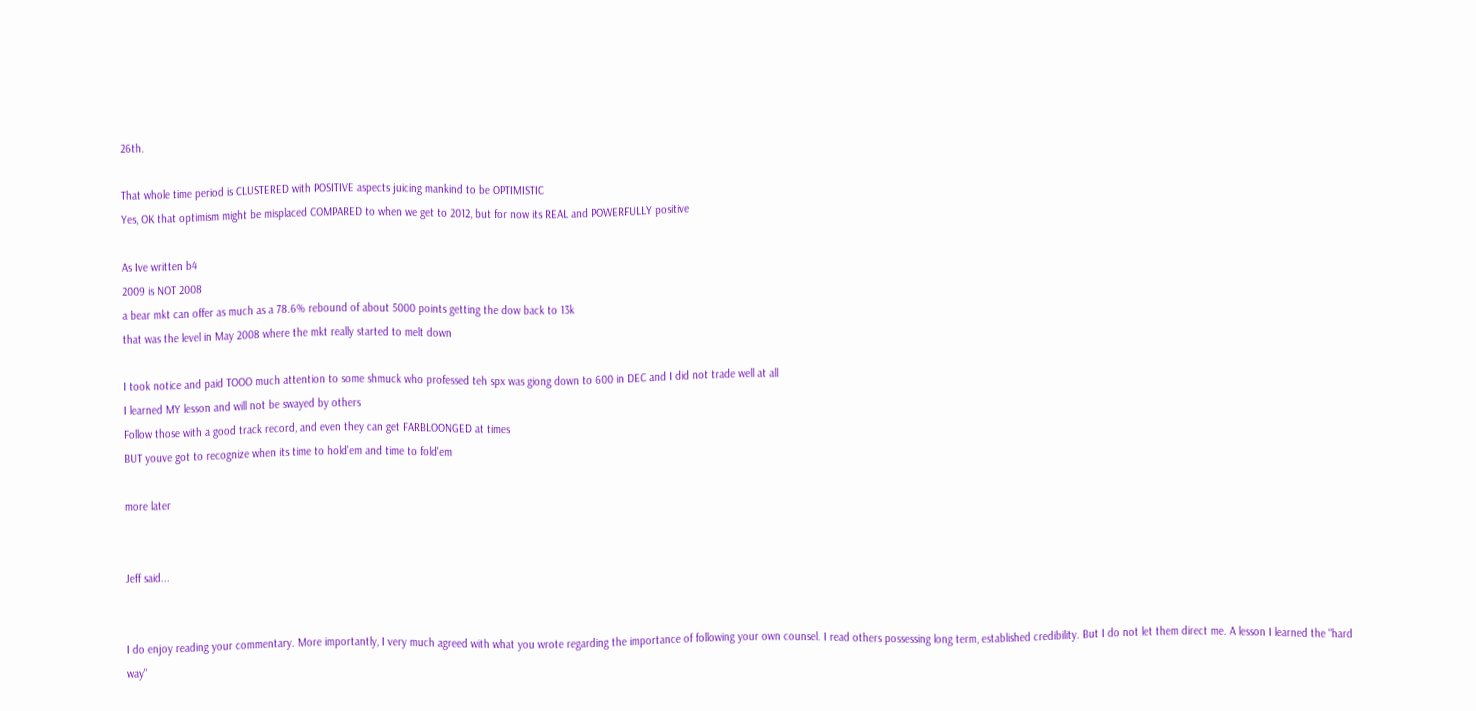26th.

That whole time period is CLUSTERED with POSITIVE aspects juicing mankind to be OPTIMISTIC
Yes, OK that optimism might be misplaced COMPARED to when we get to 2012, but for now its REAL and POWERFULLY positive

As Ive written b4
2009 is NOT 2008
a bear mkt can offer as much as a 78.6% rebound of about 5000 points getting the dow back to 13k
that was the level in May 2008 where the mkt really started to melt down

I took notice and paid TOOO much attention to some shmuck who professed teh spx was giong down to 600 in DEC and I did not trade well at all
I learned MY lesson and will not be swayed by others
Follow those with a good track record, and even they can get FARBLOONGED at times
BUT youve got to recognize when its time to hold'em and time to fold'em

more later


Jeff said...


I do enjoy reading your commentary. More importantly, I very much agreed with what you wrote regarding the importance of following your own counsel. I read others possessing long term, established credibility. But I do not let them direct me. A lesson I learned the "hard way"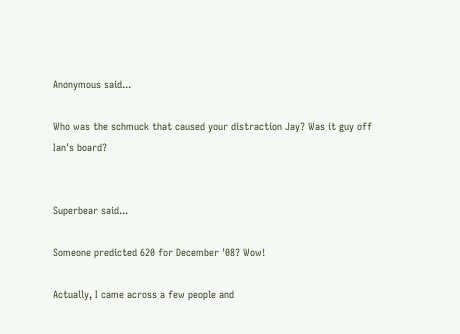Anonymous said...

Who was the schmuck that caused your distraction Jay? Was it guy off Ian's board?


Superbear said...

Someone predicted 620 for December '08? Wow!

Actually, I came across a few people and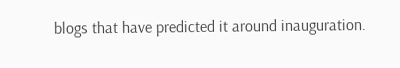blogs that have predicted it around inauguration.